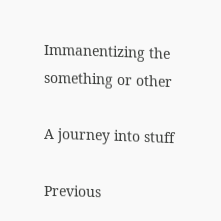Immanentizing the something or other

A journey into stuff

Previous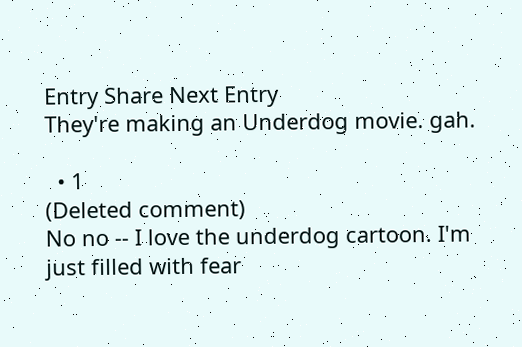Entry Share Next Entry
They're making an Underdog movie. gah.

  • 1
(Deleted comment)
No no -- I love the underdog cartoon. I'm just filled with fear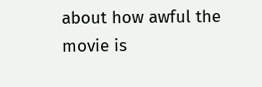about how awful the movie is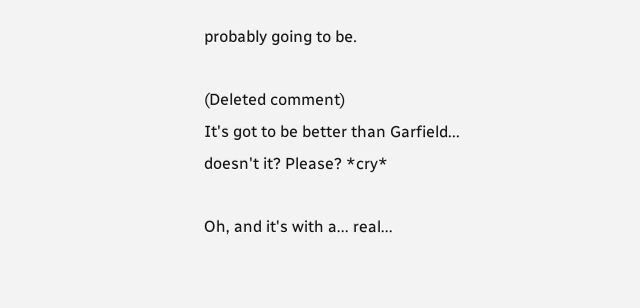probably going to be.

(Deleted comment)
It's got to be better than Garfield... doesn't it? Please? *cry*

Oh, and it's with a... real...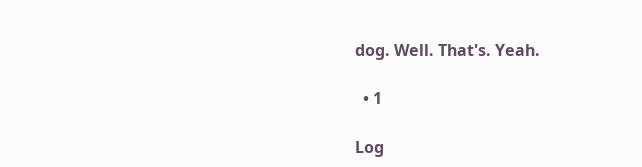dog. Well. That's. Yeah.

  • 1

Log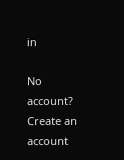in

No account? Create an account